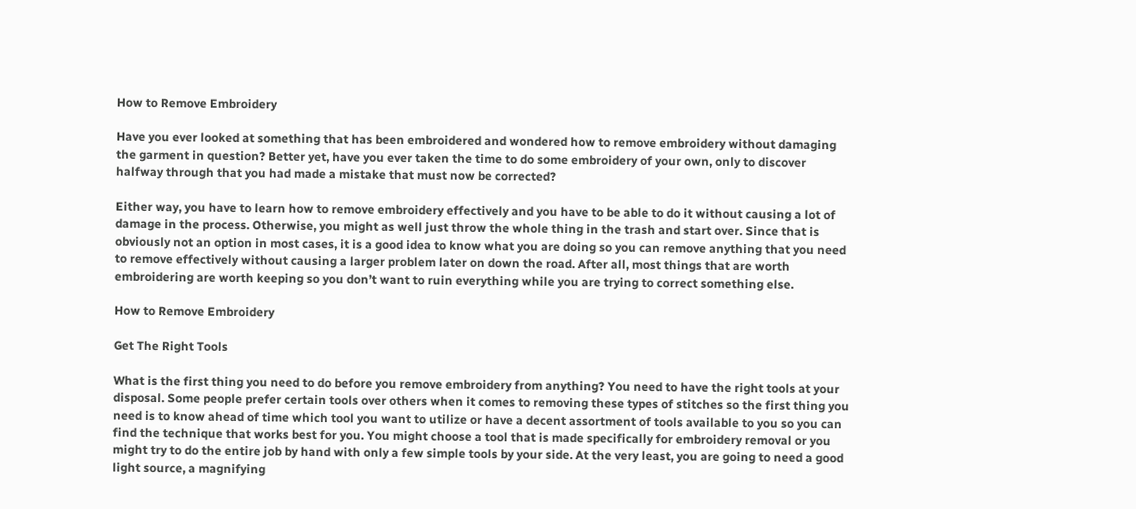How to Remove Embroidery

Have you ever looked at something that has been embroidered and wondered how to remove embroidery without damaging the garment in question? Better yet, have you ever taken the time to do some embroidery of your own, only to discover halfway through that you had made a mistake that must now be corrected?

Either way, you have to learn how to remove embroidery effectively and you have to be able to do it without causing a lot of damage in the process. Otherwise, you might as well just throw the whole thing in the trash and start over. Since that is obviously not an option in most cases, it is a good idea to know what you are doing so you can remove anything that you need to remove effectively without causing a larger problem later on down the road. After all, most things that are worth embroidering are worth keeping so you don’t want to ruin everything while you are trying to correct something else.

How to Remove Embroidery

Get The Right Tools

What is the first thing you need to do before you remove embroidery from anything? You need to have the right tools at your disposal. Some people prefer certain tools over others when it comes to removing these types of stitches so the first thing you need is to know ahead of time which tool you want to utilize or have a decent assortment of tools available to you so you can find the technique that works best for you. You might choose a tool that is made specifically for embroidery removal or you might try to do the entire job by hand with only a few simple tools by your side. At the very least, you are going to need a good light source, a magnifying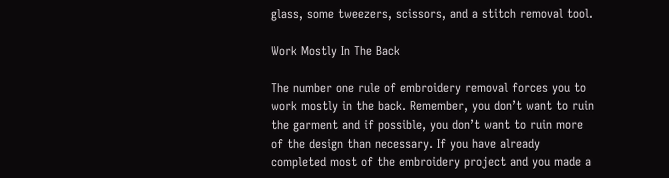glass, some tweezers, scissors, and a stitch removal tool.

Work Mostly In The Back

The number one rule of embroidery removal forces you to work mostly in the back. Remember, you don’t want to ruin the garment and if possible, you don’t want to ruin more of the design than necessary. If you have already completed most of the embroidery project and you made a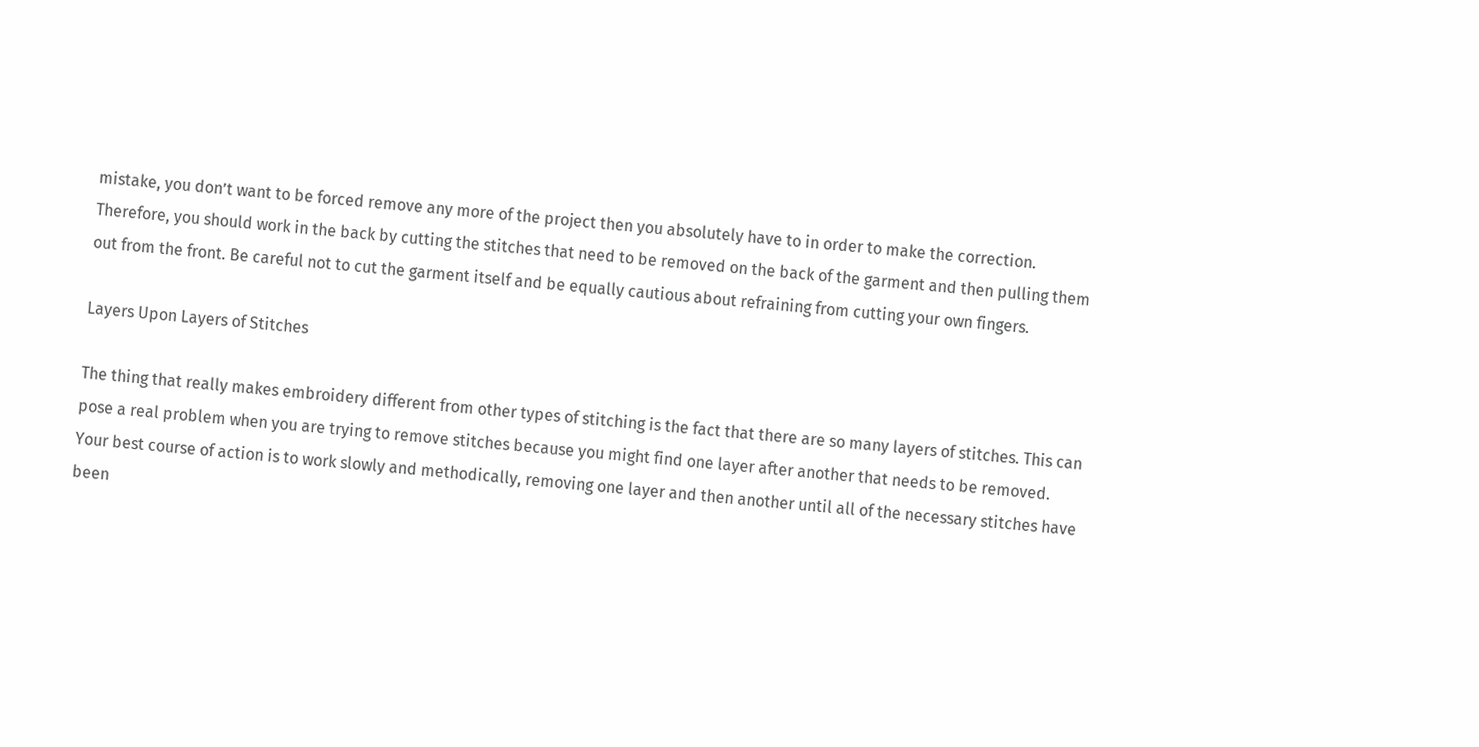mistake, you don’t want to be forced remove any more of the project then you absolutely have to in order to make the correction. Therefore, you should work in the back by cutting the stitches that need to be removed on the back of the garment and then pulling them out from the front. Be careful not to cut the garment itself and be equally cautious about refraining from cutting your own fingers.

Layers Upon Layers of Stitches

The thing that really makes embroidery different from other types of stitching is the fact that there are so many layers of stitches. This can pose a real problem when you are trying to remove stitches because you might find one layer after another that needs to be removed. Your best course of action is to work slowly and methodically, removing one layer and then another until all of the necessary stitches have been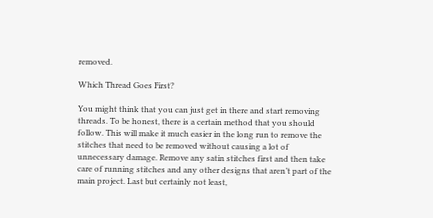removed.

Which Thread Goes First?

You might think that you can just get in there and start removing threads. To be honest, there is a certain method that you should follow. This will make it much easier in the long run to remove the stitches that need to be removed without causing a lot of unnecessary damage. Remove any satin stitches first and then take care of running stitches and any other designs that aren’t part of the main project. Last but certainly not least,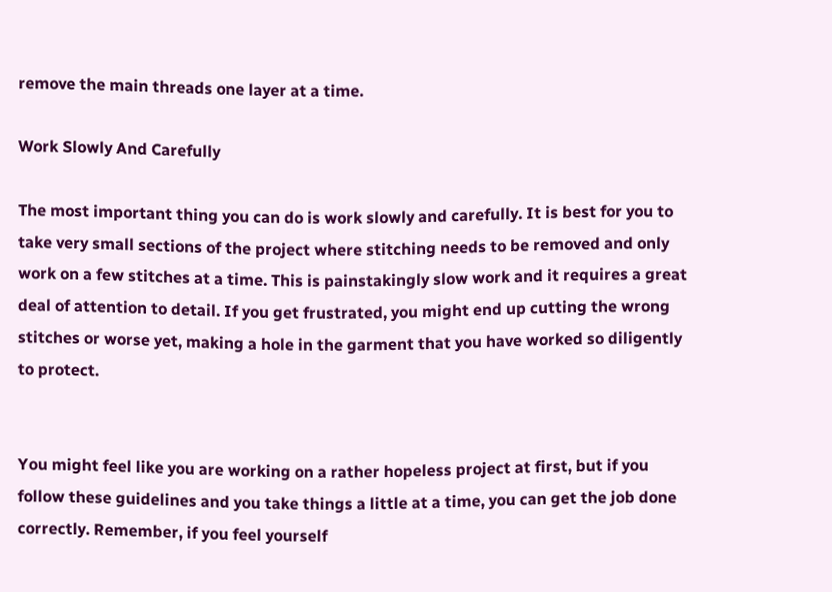remove the main threads one layer at a time.

Work Slowly And Carefully

The most important thing you can do is work slowly and carefully. It is best for you to take very small sections of the project where stitching needs to be removed and only work on a few stitches at a time. This is painstakingly slow work and it requires a great deal of attention to detail. If you get frustrated, you might end up cutting the wrong stitches or worse yet, making a hole in the garment that you have worked so diligently to protect.


You might feel like you are working on a rather hopeless project at first, but if you follow these guidelines and you take things a little at a time, you can get the job done correctly. Remember, if you feel yourself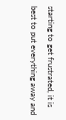starting to get frustrated, it is best to put everything away and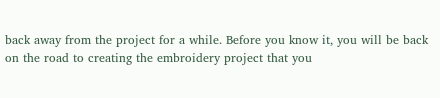back away from the project for a while. Before you know it, you will be back on the road to creating the embroidery project that you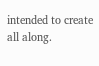intended to create all along.